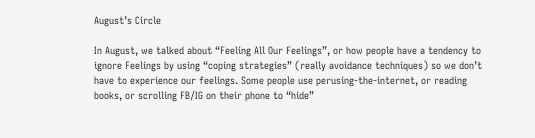August’s Circle

In August, we talked about “Feeling All Our Feelings”, or how people have a tendency to ignore Feelings by using “coping strategies” (really avoidance techniques) so we don’t have to experience our feelings. Some people use perusing-the-internet, or reading books, or scrolling FB/IG on their phone to “hide”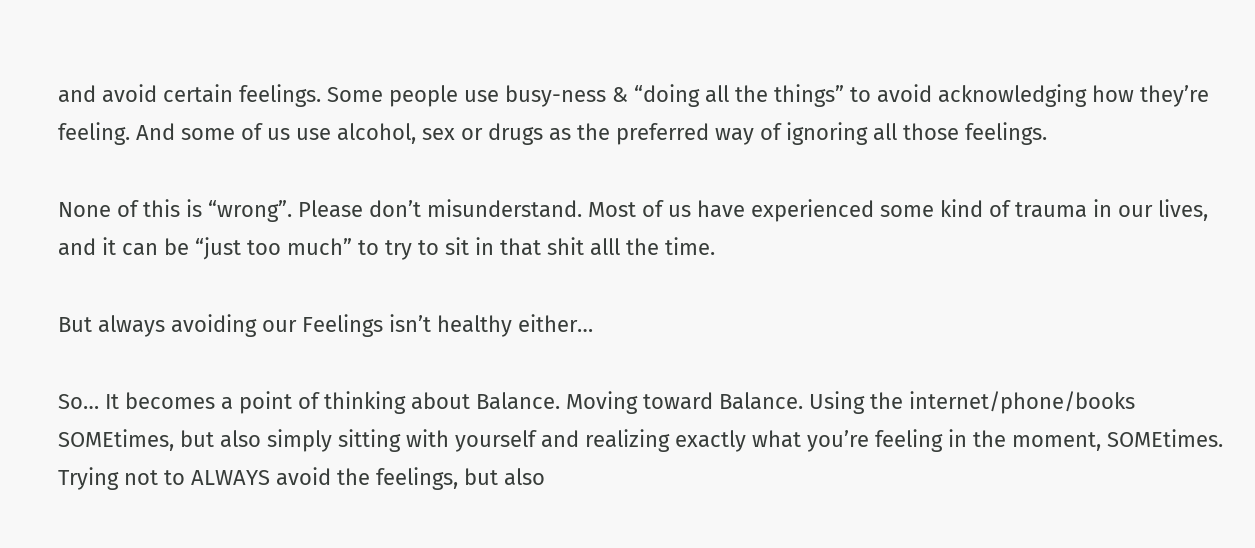and avoid certain feelings. Some people use busy-ness & “doing all the things” to avoid acknowledging how they’re feeling. And some of us use alcohol, sex or drugs as the preferred way of ignoring all those feelings.

None of this is “wrong”. Please don’t misunderstand. Most of us have experienced some kind of trauma in our lives, and it can be “just too much” to try to sit in that shit alll the time.

But always avoiding our Feelings isn’t healthy either…

So… It becomes a point of thinking about Balance. Moving toward Balance. Using the internet/phone/books SOMEtimes, but also simply sitting with yourself and realizing exactly what you’re feeling in the moment, SOMEtimes. Trying not to ALWAYS avoid the feelings, but also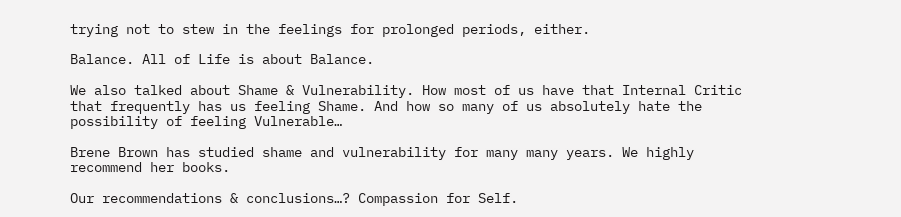trying not to stew in the feelings for prolonged periods, either.

Balance. All of Life is about Balance.

We also talked about Shame & Vulnerability. How most of us have that Internal Critic that frequently has us feeling Shame. And how so many of us absolutely hate the possibility of feeling Vulnerable…

Brene Brown has studied shame and vulnerability for many many years. We highly recommend her books.

Our recommendations & conclusions…? Compassion for Self.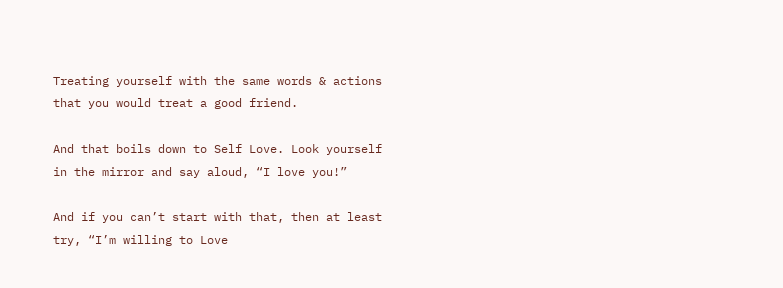Treating yourself with the same words & actions that you would treat a good friend.

And that boils down to Self Love. Look yourself in the mirror and say aloud, “I love you!”

And if you can’t start with that, then at least try, “I’m willing to Love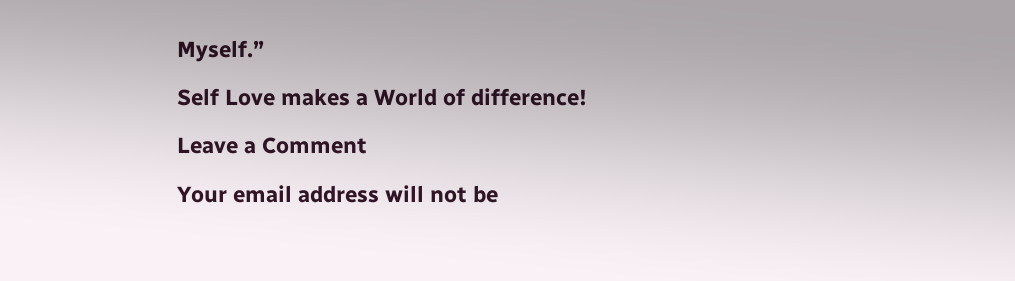Myself.”

Self Love makes a World of difference!

Leave a Comment

Your email address will not be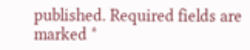published. Required fields are marked *